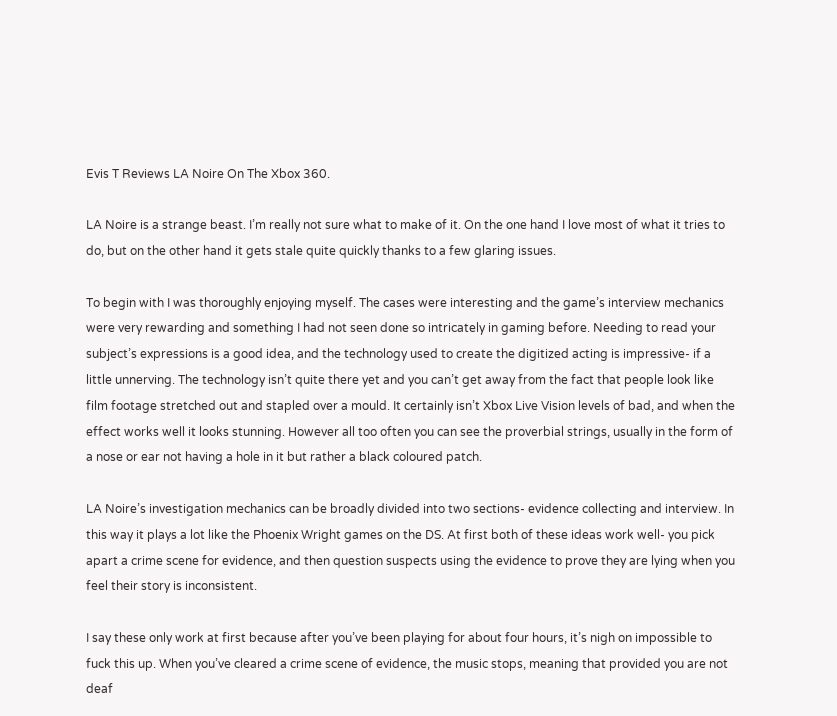Evis T Reviews LA Noire On The Xbox 360.

LA Noire is a strange beast. I’m really not sure what to make of it. On the one hand I love most of what it tries to do, but on the other hand it gets stale quite quickly thanks to a few glaring issues.

To begin with I was thoroughly enjoying myself. The cases were interesting and the game’s interview mechanics were very rewarding and something I had not seen done so intricately in gaming before. Needing to read your subject’s expressions is a good idea, and the technology used to create the digitized acting is impressive- if a little unnerving. The technology isn’t quite there yet and you can’t get away from the fact that people look like film footage stretched out and stapled over a mould. It certainly isn’t Xbox Live Vision levels of bad, and when the effect works well it looks stunning. However all too often you can see the proverbial strings, usually in the form of a nose or ear not having a hole in it but rather a black coloured patch.

LA Noire’s investigation mechanics can be broadly divided into two sections- evidence collecting and interview. In this way it plays a lot like the Phoenix Wright games on the DS. At first both of these ideas work well- you pick apart a crime scene for evidence, and then question suspects using the evidence to prove they are lying when you feel their story is inconsistent.

I say these only work at first because after you’ve been playing for about four hours, it’s nigh on impossible to fuck this up. When you’ve cleared a crime scene of evidence, the music stops, meaning that provided you are not deaf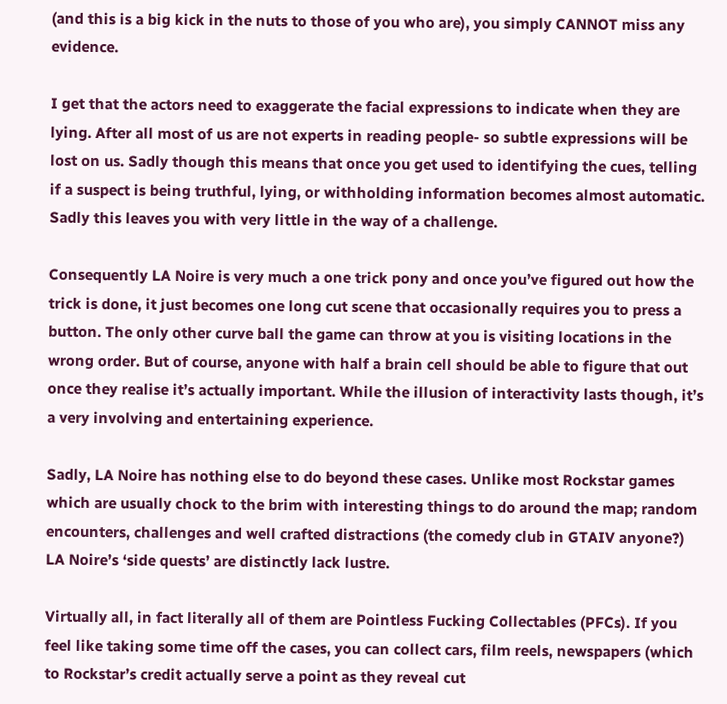(and this is a big kick in the nuts to those of you who are), you simply CANNOT miss any evidence.

I get that the actors need to exaggerate the facial expressions to indicate when they are lying. After all most of us are not experts in reading people- so subtle expressions will be lost on us. Sadly though this means that once you get used to identifying the cues, telling if a suspect is being truthful, lying, or withholding information becomes almost automatic. Sadly this leaves you with very little in the way of a challenge.

Consequently LA Noire is very much a one trick pony and once you’ve figured out how the trick is done, it just becomes one long cut scene that occasionally requires you to press a button. The only other curve ball the game can throw at you is visiting locations in the wrong order. But of course, anyone with half a brain cell should be able to figure that out once they realise it’s actually important. While the illusion of interactivity lasts though, it’s a very involving and entertaining experience.

Sadly, LA Noire has nothing else to do beyond these cases. Unlike most Rockstar games which are usually chock to the brim with interesting things to do around the map; random encounters, challenges and well crafted distractions (the comedy club in GTAIV anyone?) LA Noire’s ‘side quests’ are distinctly lack lustre.

Virtually all, in fact literally all of them are Pointless Fucking Collectables (PFCs). If you feel like taking some time off the cases, you can collect cars, film reels, newspapers (which to Rockstar’s credit actually serve a point as they reveal cut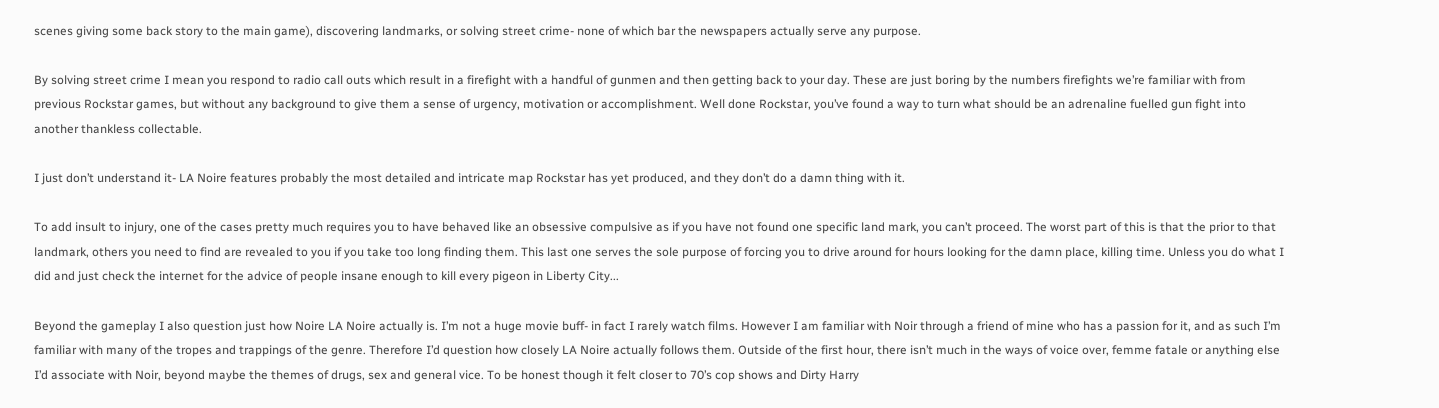scenes giving some back story to the main game), discovering landmarks, or solving street crime- none of which bar the newspapers actually serve any purpose.

By solving street crime I mean you respond to radio call outs which result in a firefight with a handful of gunmen and then getting back to your day. These are just boring by the numbers firefights we’re familiar with from previous Rockstar games, but without any background to give them a sense of urgency, motivation or accomplishment. Well done Rockstar, you’ve found a way to turn what should be an adrenaline fuelled gun fight into another thankless collectable.

I just don’t understand it- LA Noire features probably the most detailed and intricate map Rockstar has yet produced, and they don’t do a damn thing with it.

To add insult to injury, one of the cases pretty much requires you to have behaved like an obsessive compulsive as if you have not found one specific land mark, you can’t proceed. The worst part of this is that the prior to that landmark, others you need to find are revealed to you if you take too long finding them. This last one serves the sole purpose of forcing you to drive around for hours looking for the damn place, killing time. Unless you do what I did and just check the internet for the advice of people insane enough to kill every pigeon in Liberty City...

Beyond the gameplay I also question just how Noire LA Noire actually is. I’m not a huge movie buff- in fact I rarely watch films. However I am familiar with Noir through a friend of mine who has a passion for it, and as such I’m familiar with many of the tropes and trappings of the genre. Therefore I’d question how closely LA Noire actually follows them. Outside of the first hour, there isn’t much in the ways of voice over, femme fatale or anything else I’d associate with Noir, beyond maybe the themes of drugs, sex and general vice. To be honest though it felt closer to 70’s cop shows and Dirty Harry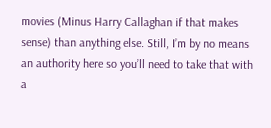movies (Minus Harry Callaghan if that makes sense) than anything else. Still, I’m by no means an authority here so you’ll need to take that with a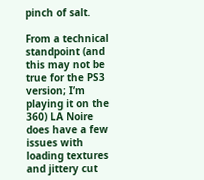pinch of salt.

From a technical standpoint (and this may not be true for the PS3 version; I’m playing it on the 360) LA Noire does have a few issues with loading textures and jittery cut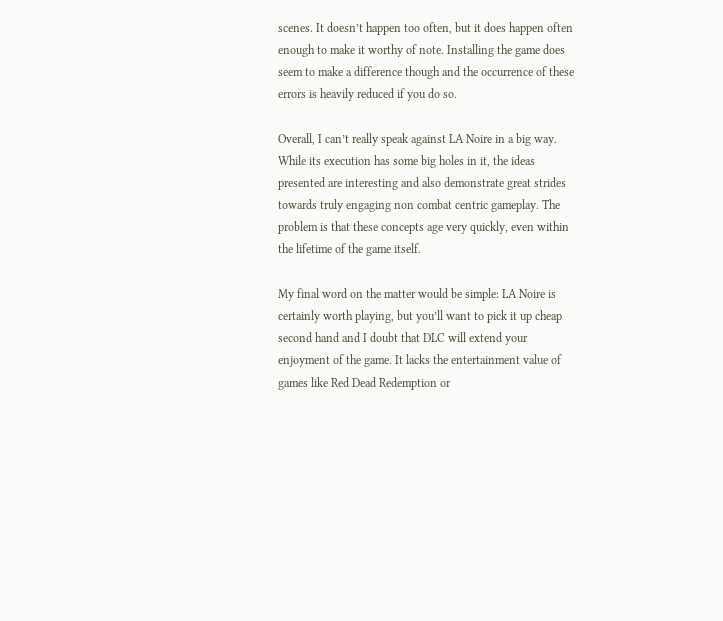scenes. It doesn’t happen too often, but it does happen often enough to make it worthy of note. Installing the game does seem to make a difference though and the occurrence of these errors is heavily reduced if you do so.

Overall, I can’t really speak against LA Noire in a big way. While its execution has some big holes in it, the ideas presented are interesting and also demonstrate great strides towards truly engaging non combat centric gameplay. The problem is that these concepts age very quickly, even within the lifetime of the game itself.

My final word on the matter would be simple: LA Noire is certainly worth playing, but you’ll want to pick it up cheap second hand and I doubt that DLC will extend your enjoyment of the game. It lacks the entertainment value of games like Red Dead Redemption or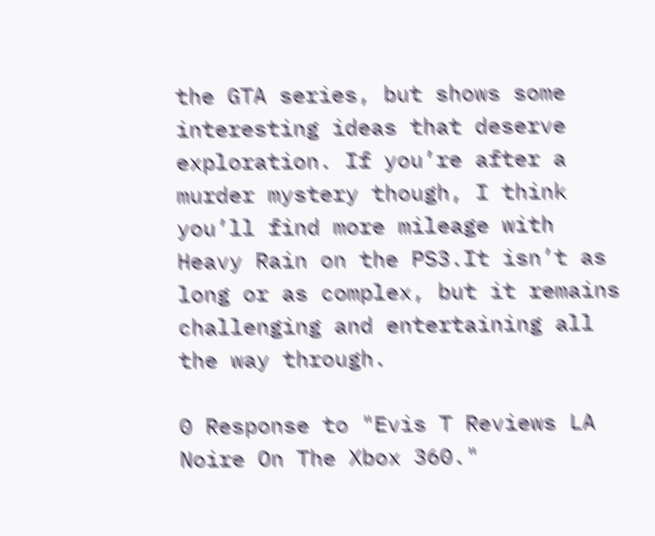the GTA series, but shows some interesting ideas that deserve exploration. If you’re after a murder mystery though, I think you’ll find more mileage with Heavy Rain on the PS3.It isn’t as long or as complex, but it remains challenging and entertaining all the way through.

0 Response to "Evis T Reviews LA Noire On The Xbox 360."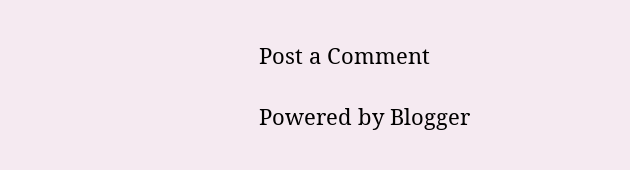Post a Comment

Powered by Blogger